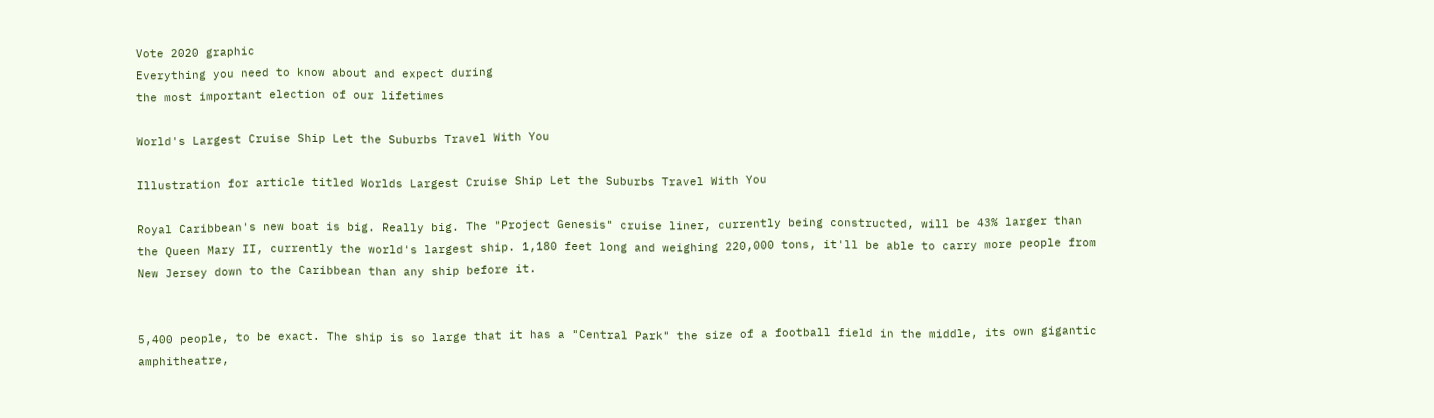Vote 2020 graphic
Everything you need to know about and expect during
the most important election of our lifetimes

World's Largest Cruise Ship Let the Suburbs Travel With You

Illustration for article titled Worlds Largest Cruise Ship Let the Suburbs Travel With You

Royal Caribbean's new boat is big. Really big. The "Project Genesis" cruise liner, currently being constructed, will be 43% larger than the Queen Mary II, currently the world's largest ship. 1,180 feet long and weighing 220,000 tons, it'll be able to carry more people from New Jersey down to the Caribbean than any ship before it.


5,400 people, to be exact. The ship is so large that it has a "Central Park" the size of a football field in the middle, its own gigantic amphitheatre,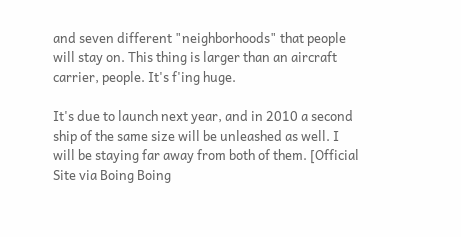and seven different "neighborhoods" that people will stay on. This thing is larger than an aircraft carrier, people. It's f'ing huge.

It's due to launch next year, and in 2010 a second ship of the same size will be unleashed as well. I will be staying far away from both of them. [Official Site via Boing Boing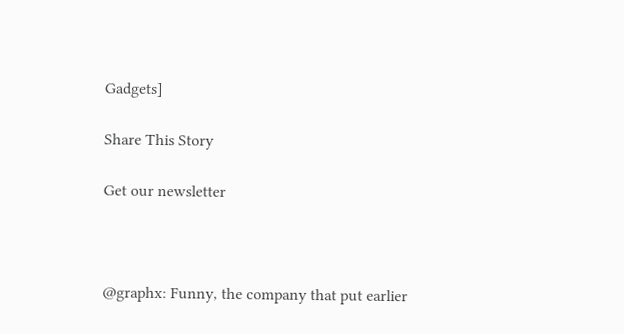Gadgets]

Share This Story

Get our newsletter



@graphx: Funny, the company that put earlier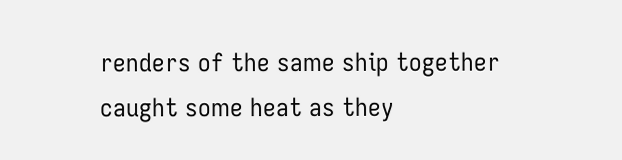renders of the same ship together caught some heat as they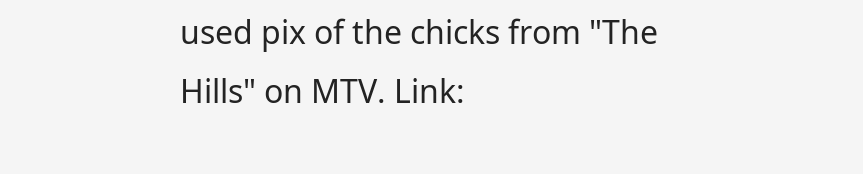used pix of the chicks from "The Hills" on MTV. Link: